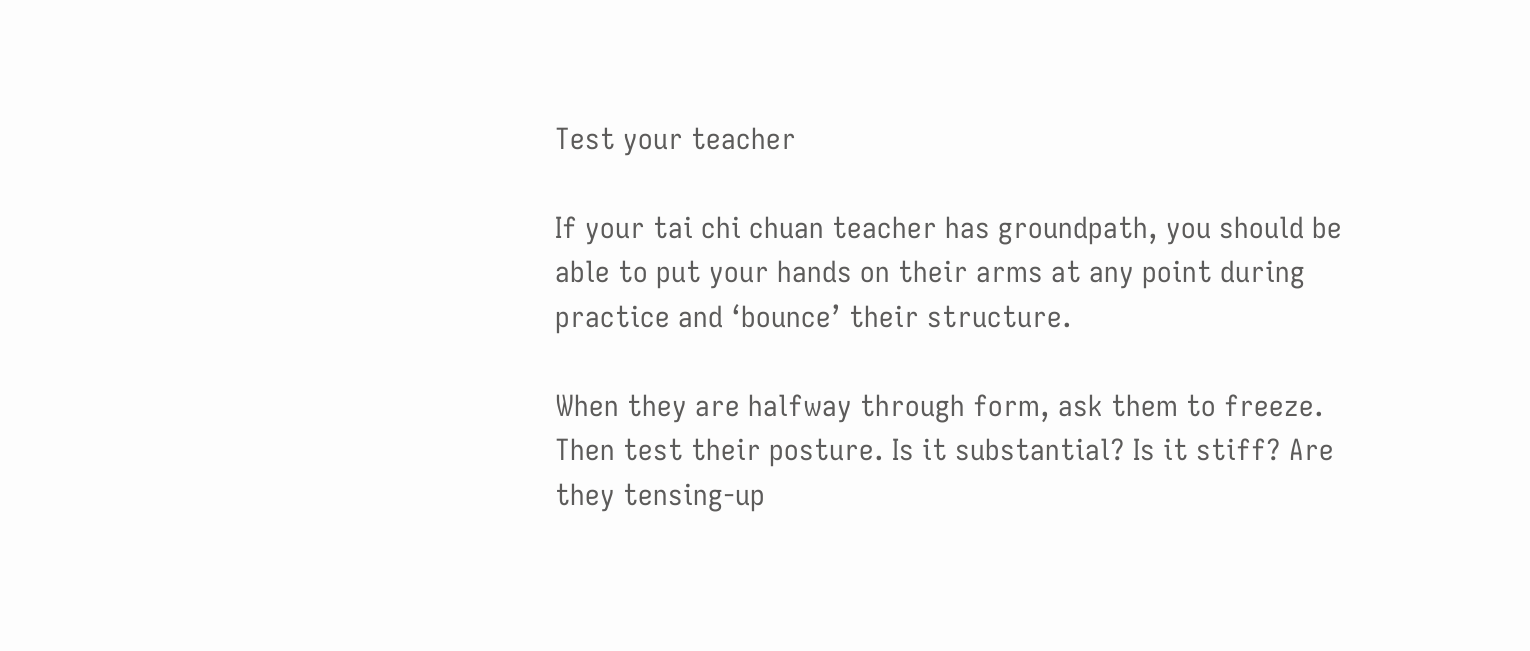Test your teacher

If your tai chi chuan teacher has groundpath, you should be able to put your hands on their arms at any point during practice and ‘bounce’ their structure.

When they are halfway through form, ask them to freeze. Then test their posture. Is it substantial? Is it stiff? Are they tensing-up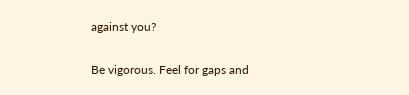against you?

Be vigorous. Feel for gaps and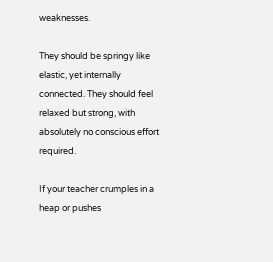weaknesses.

They should be springy like elastic, yet internally connected. They should feel relaxed but strong, with absolutely no conscious effort required.

If your teacher crumples in a heap or pushes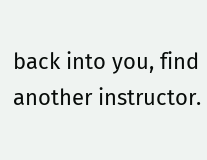back into you, find another instructor.